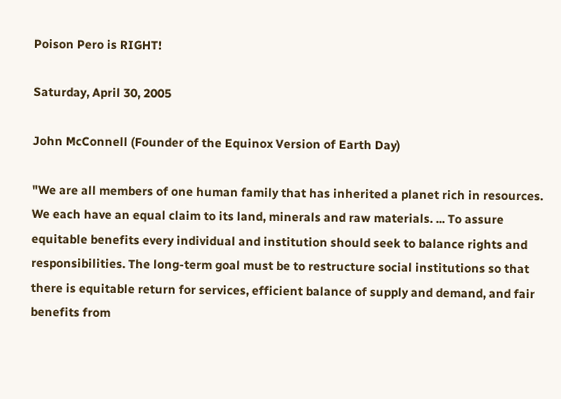Poison Pero is RIGHT!

Saturday, April 30, 2005

John McConnell (Founder of the Equinox Version of Earth Day)

"We are all members of one human family that has inherited a planet rich in resources. We each have an equal claim to its land, minerals and raw materials. ... To assure equitable benefits every individual and institution should seek to balance rights and responsibilities. The long-term goal must be to restructure social institutions so that there is equitable return for services, efficient balance of supply and demand, and fair benefits from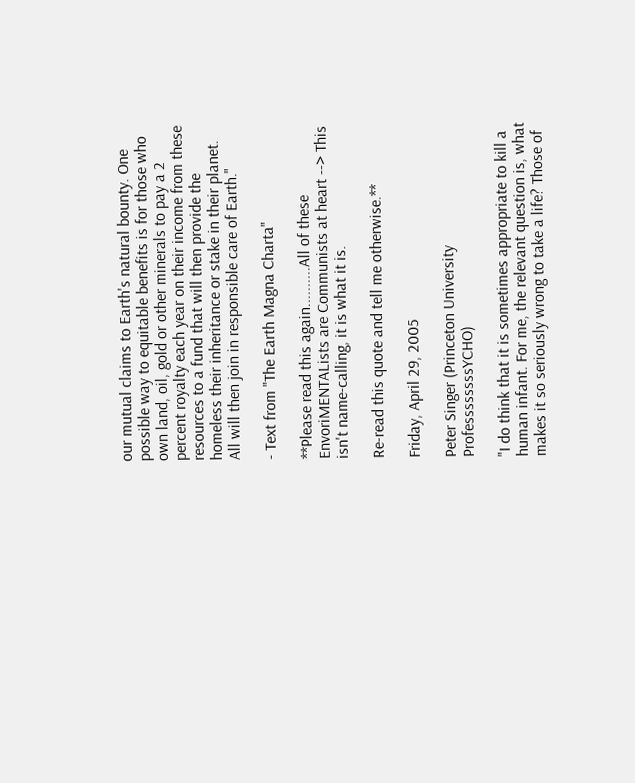our mutual claims to Earth's natural bounty. One possible way to equitable benefits is for those who own land, oil, gold or other minerals to pay a 2 percent royalty each year on their income from these resources to a fund that will then provide the homeless their inheritance or stake in their planet. All will then join in responsible care of Earth."

- Text from "The Earth Magna Charta"

**Please read this again..........All of these EnvoriMENTALists are Communists at heart --> This isn't name-calling, it is what it is.

Re-read this quote and tell me otherwise.**

Friday, April 29, 2005

Peter Singer (Princeton University ProfessssssssYCHO)

"I do think that it is sometimes appropriate to kill a human infant. For me, the relevant question is, what makes it so seriously wrong to take a life? Those of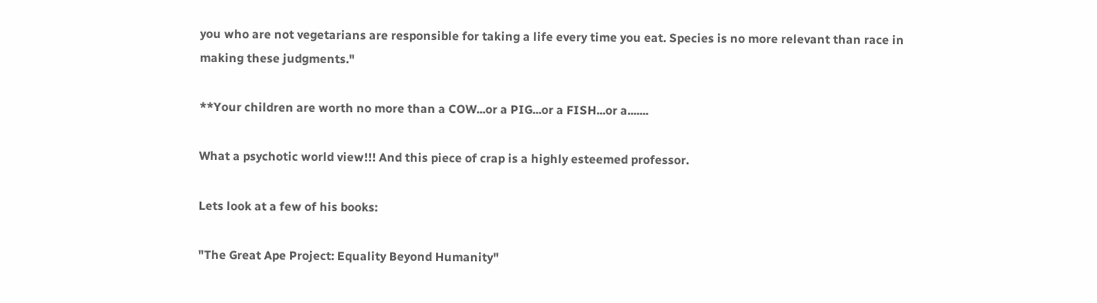you who are not vegetarians are responsible for taking a life every time you eat. Species is no more relevant than race in making these judgments."

**Your children are worth no more than a COW...or a PIG...or a FISH...or a.......

What a psychotic world view!!! And this piece of crap is a highly esteemed professor.

Lets look at a few of his books:

"The Great Ape Project: Equality Beyond Humanity"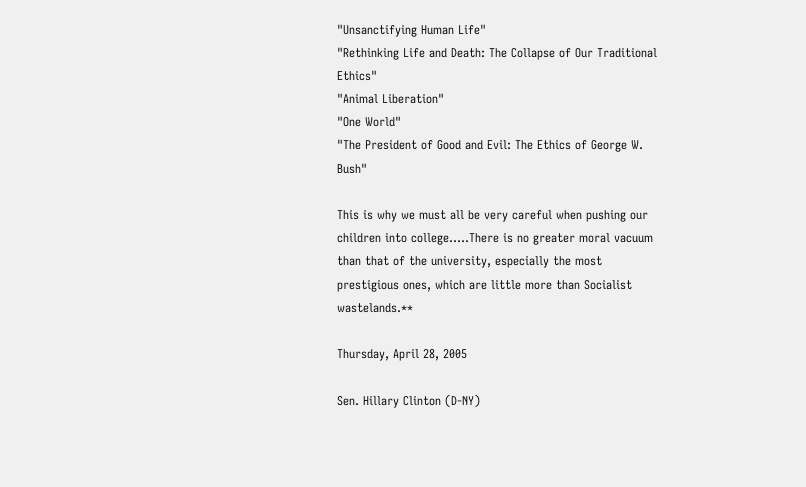"Unsanctifying Human Life"
"Rethinking Life and Death: The Collapse of Our Traditional Ethics"
"Animal Liberation"
"One World"
"The President of Good and Evil: The Ethics of George W. Bush"

This is why we must all be very careful when pushing our children into college.....There is no greater moral vacuum than that of the university, especially the most prestigious ones, which are little more than Socialist wastelands.**

Thursday, April 28, 2005

Sen. Hillary Clinton (D-NY)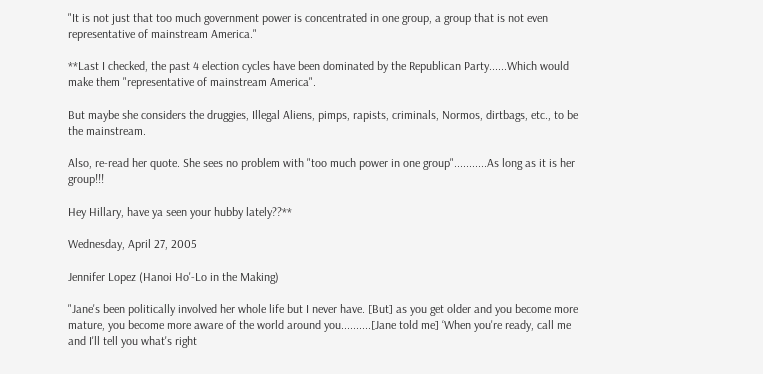"It is not just that too much government power is concentrated in one group, a group that is not even representative of mainstream America."

**Last I checked, the past 4 election cycles have been dominated by the Republican Party......Which would make them "representative of mainstream America".

But maybe she considers the druggies, Illegal Aliens, pimps, rapists, criminals, Normos, dirtbags, etc., to be the mainstream.

Also, re-read her quote. She sees no problem with "too much power in one group"...........As long as it is her group!!!

Hey Hillary, have ya seen your hubby lately??**

Wednesday, April 27, 2005

Jennifer Lopez (Hanoi Ho'-Lo in the Making)

"Jane's been politically involved her whole life but I never have. [But] as you get older and you become more mature, you become more aware of the world around you..........[Jane told me] ‘When you're ready, call me and I'll tell you what's right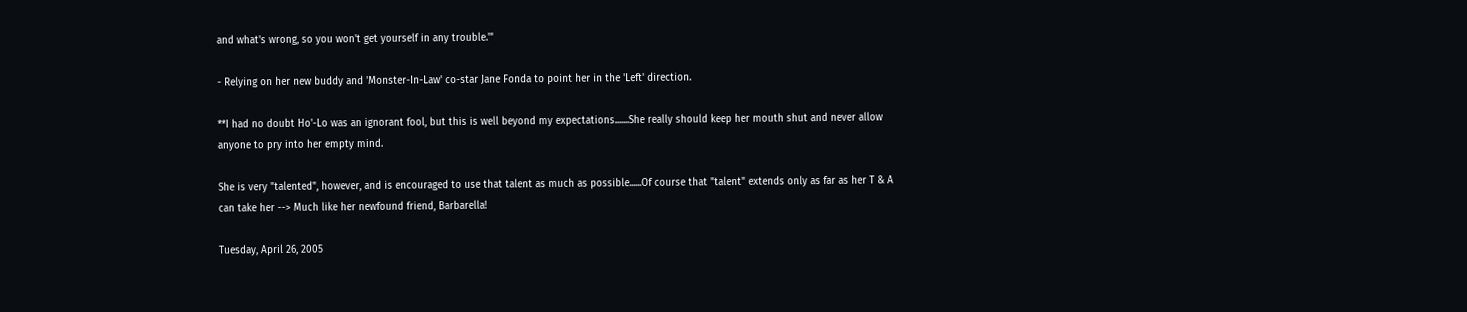and what's wrong, so you won't get yourself in any trouble.'"

- Relying on her new buddy and 'Monster-In-Law' co-star Jane Fonda to point her in the 'Left' direction.

**I had no doubt Ho'-Lo was an ignorant fool, but this is well beyond my expectations.......She really should keep her mouth shut and never allow anyone to pry into her empty mind.

She is very "talented", however, and is encouraged to use that talent as much as possible......Of course that "talent" extends only as far as her T & A can take her --> Much like her newfound friend, Barbarella!

Tuesday, April 26, 2005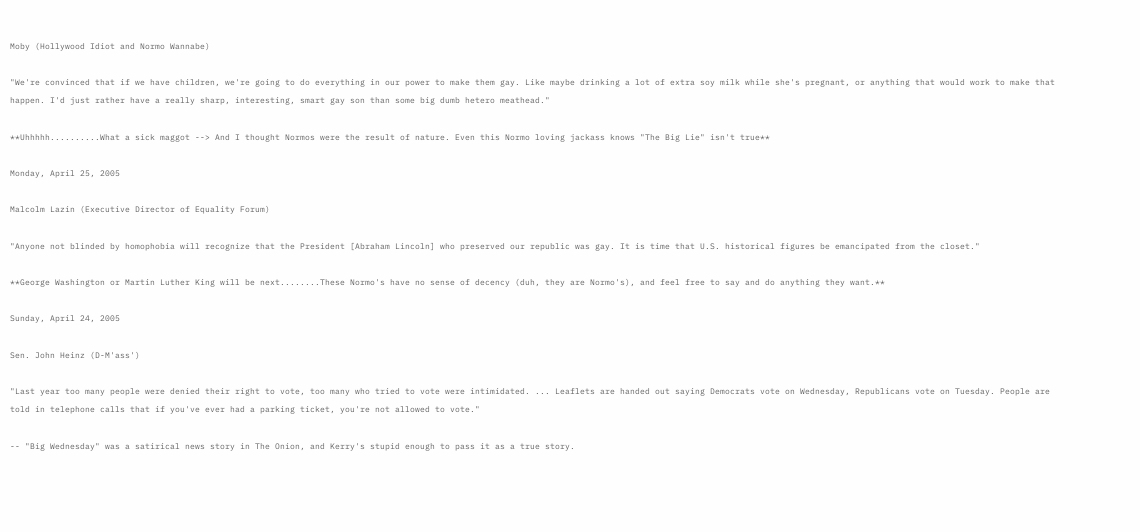Moby (Hollywood Idiot and Normo Wannabe)

"We're convinced that if we have children, we're going to do everything in our power to make them gay. Like maybe drinking a lot of extra soy milk while she's pregnant, or anything that would work to make that happen. I'd just rather have a really sharp, interesting, smart gay son than some big dumb hetero meathead."

**Uhhhhh..........What a sick maggot --> And I thought Normos were the result of nature. Even this Normo loving jackass knows "The Big Lie" isn't true**

Monday, April 25, 2005

Malcolm Lazin (Executive Director of Equality Forum)

"Anyone not blinded by homophobia will recognize that the President [Abraham Lincoln] who preserved our republic was gay. It is time that U.S. historical figures be emancipated from the closet."

**George Washington or Martin Luther King will be next........These Normo's have no sense of decency (duh, they are Normo's), and feel free to say and do anything they want.**

Sunday, April 24, 2005

Sen. John Heinz (D-M'ass')

"Last year too many people were denied their right to vote, too many who tried to vote were intimidated. ... Leaflets are handed out saying Democrats vote on Wednesday, Republicans vote on Tuesday. People are told in telephone calls that if you've ever had a parking ticket, you're not allowed to vote."

-- "Big Wednesday" was a satirical news story in The Onion, and Kerry's stupid enough to pass it as a true story.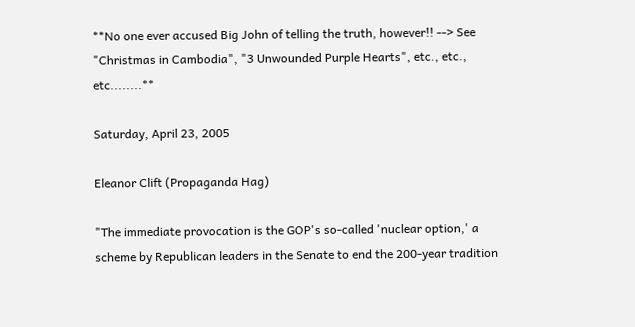**No one ever accused Big John of telling the truth, however!! --> See "Christmas in Cambodia", "3 Unwounded Purple Hearts", etc., etc., etc........**

Saturday, April 23, 2005

Eleanor Clift (Propaganda Hag)

"The immediate provocation is the GOP's so-called 'nuclear option,' a scheme by Republican leaders in the Senate to end the 200-year tradition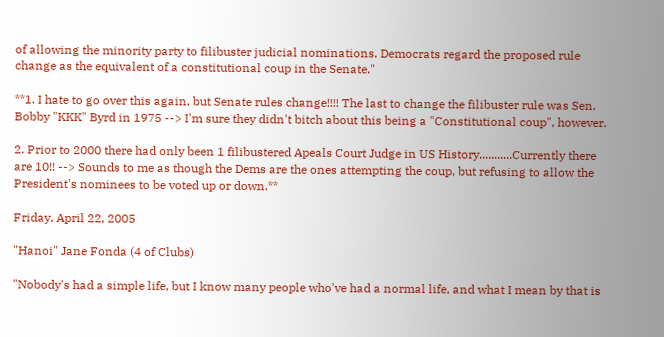of allowing the minority party to filibuster judicial nominations. Democrats regard the proposed rule change as the equivalent of a constitutional coup in the Senate."

**1. I hate to go over this again, but Senate rules change!!!! The last to change the filibuster rule was Sen. Bobby "KKK" Byrd in 1975 --> I'm sure they didn't bitch about this being a "Constitutional coup", however.

2. Prior to 2000 there had only been 1 filibustered Apeals Court Judge in US History...........Currently there are 10!! --> Sounds to me as though the Dems are the ones attempting the coup, but refusing to allow the President's nominees to be voted up or down.**

Friday, April 22, 2005

"Hanoi" Jane Fonda (4 of Clubs)

"Nobody's had a simple life, but I know many people who've had a normal life, and what I mean by that is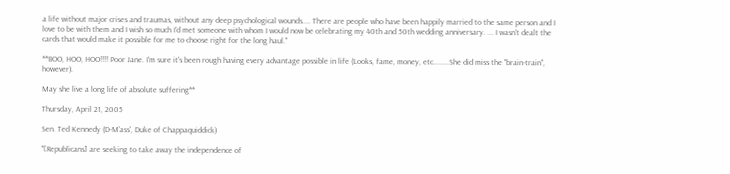a life without major crises and traumas, without any deep psychological wounds.... There are people who have been happily married to the same person and I love to be with them and I wish so much I'd met someone with whom I would now be celebrating my 40th and 50th wedding anniversary. ... I wasn't dealt the cards that would make it possible for me to choose right for the long haul."

**BOO, HOO, HOO!!!! Poor Jane. I'm sure it's been rough having every advantage possible in life (Looks, fame, money, etc........She did miss the "brain-train", however).

May she live a long life of absolute suffering**

Thursday, April 21, 2005

Sen. Ted Kennedy (D-M'ass', Duke of Chappaquiddick)

"[Republicans] are seeking to take away the independence of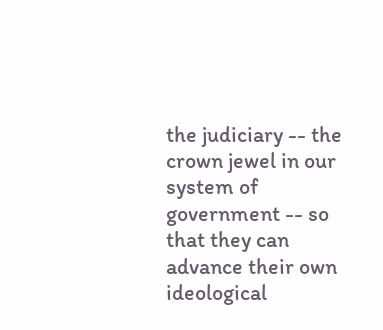the judiciary -- the crown jewel in our system of government -- so that they can advance their own ideological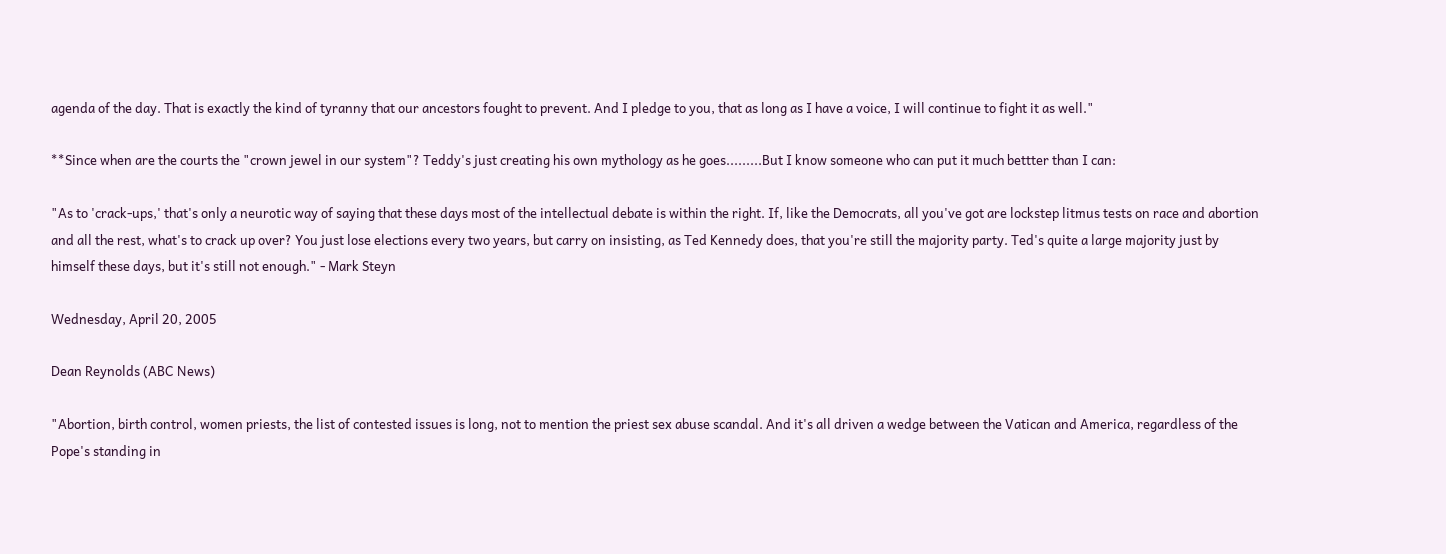agenda of the day. That is exactly the kind of tyranny that our ancestors fought to prevent. And I pledge to you, that as long as I have a voice, I will continue to fight it as well."

**Since when are the courts the "crown jewel in our system"? Teddy's just creating his own mythology as he goes.........But I know someone who can put it much bettter than I can:

"As to 'crack-ups,' that's only a neurotic way of saying that these days most of the intellectual debate is within the right. If, like the Democrats, all you've got are lockstep litmus tests on race and abortion and all the rest, what's to crack up over? You just lose elections every two years, but carry on insisting, as Ted Kennedy does, that you're still the majority party. Ted's quite a large majority just by himself these days, but it's still not enough." - Mark Steyn

Wednesday, April 20, 2005

Dean Reynolds (ABC News)

"Abortion, birth control, women priests, the list of contested issues is long, not to mention the priest sex abuse scandal. And it's all driven a wedge between the Vatican and America, regardless of the Pope's standing in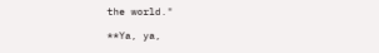the world."

**Ya, ya,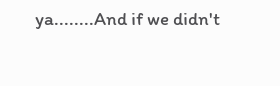ya........And if we didn't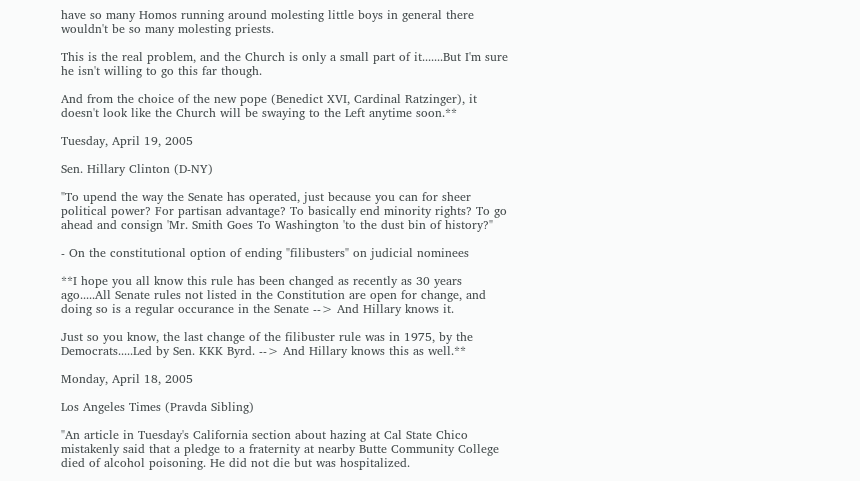have so many Homos running around molesting little boys in general there wouldn't be so many molesting priests.

This is the real problem, and the Church is only a small part of it.......But I'm sure he isn't willing to go this far though.

And from the choice of the new pope (Benedict XVI, Cardinal Ratzinger), it doesn't look like the Church will be swaying to the Left anytime soon.**

Tuesday, April 19, 2005

Sen. Hillary Clinton (D-NY)

"To upend the way the Senate has operated, just because you can for sheer political power? For partisan advantage? To basically end minority rights? To go ahead and consign 'Mr. Smith Goes To Washington 'to the dust bin of history?"

- On the constitutional option of ending "filibusters" on judicial nominees

**I hope you all know this rule has been changed as recently as 30 years ago.....All Senate rules not listed in the Constitution are open for change, and doing so is a regular occurance in the Senate --> And Hillary knows it.

Just so you know, the last change of the filibuster rule was in 1975, by the Democrats.....Led by Sen. KKK Byrd. --> And Hillary knows this as well.**

Monday, April 18, 2005

Los Angeles Times (Pravda Sibling)

"An article in Tuesday's California section about hazing at Cal State Chico mistakenly said that a pledge to a fraternity at nearby Butte Community College died of alcohol poisoning. He did not die but was hospitalized.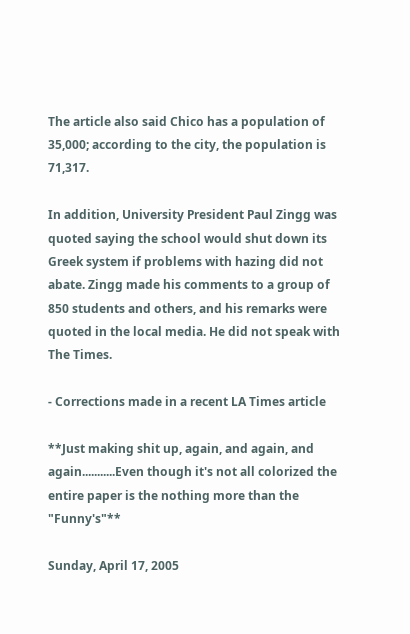The article also said Chico has a population of 35,000; according to the city, the population is 71,317.

In addition, University President Paul Zingg was quoted saying the school would shut down its Greek system if problems with hazing did not abate. Zingg made his comments to a group of 850 students and others, and his remarks were quoted in the local media. He did not speak with The Times.

- Corrections made in a recent LA Times article

**Just making shit up, again, and again, and again...........Even though it's not all colorized the entire paper is the nothing more than the "Funny's"**

Sunday, April 17, 2005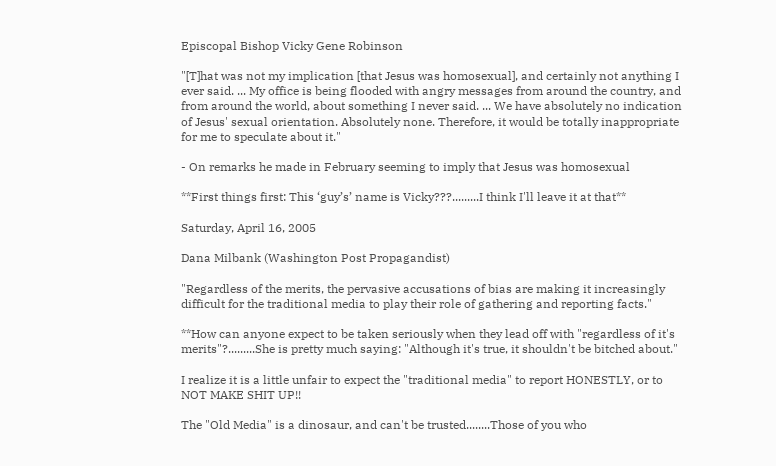Episcopal Bishop Vicky Gene Robinson

"[T]hat was not my implication [that Jesus was homosexual], and certainly not anything I ever said. ... My office is being flooded with angry messages from around the country, and from around the world, about something I never said. ... We have absolutely no indication of Jesus' sexual orientation. Absolutely none. Therefore, it would be totally inappropriate for me to speculate about it."

- On remarks he made in February seeming to imply that Jesus was homosexual

**First things first: This ‘guy’s’ name is Vicky???.........I think I'll leave it at that**

Saturday, April 16, 2005

Dana Milbank (Washington Post Propagandist)

"Regardless of the merits, the pervasive accusations of bias are making it increasingly difficult for the traditional media to play their role of gathering and reporting facts."

**How can anyone expect to be taken seriously when they lead off with "regardless of it's merits"?.........She is pretty much saying: "Although it's true, it shouldn't be bitched about."

I realize it is a little unfair to expect the "traditional media" to report HONESTLY, or to NOT MAKE SHIT UP!!

The "Old Media" is a dinosaur, and can't be trusted........Those of you who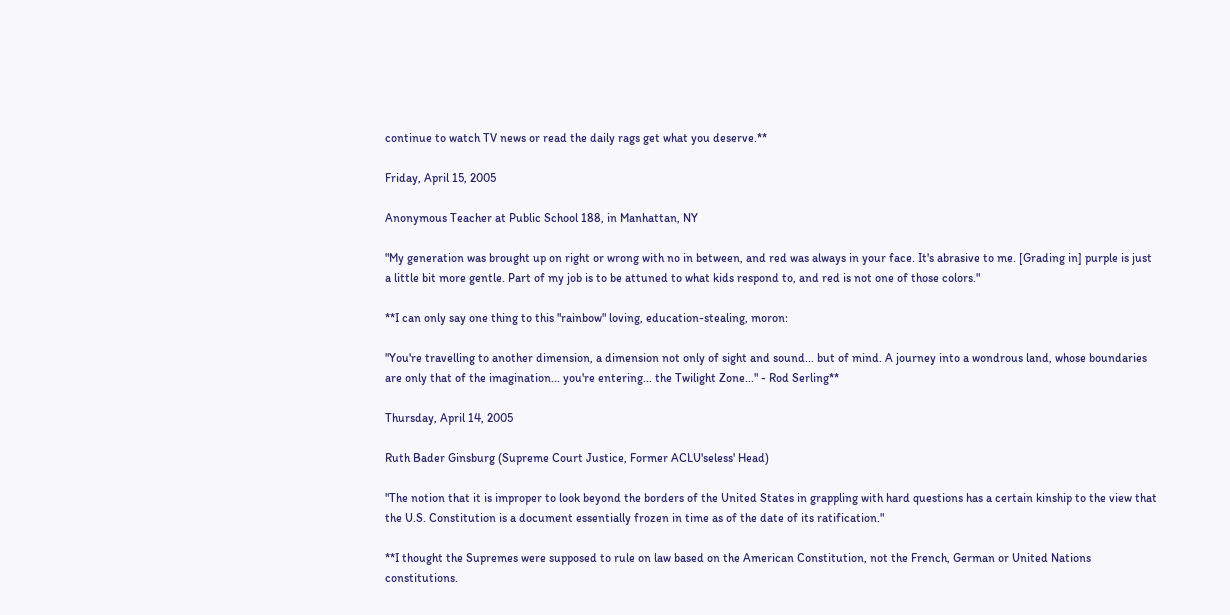continue to watch TV news or read the daily rags get what you deserve.**

Friday, April 15, 2005

Anonymous Teacher at Public School 188, in Manhattan, NY

"My generation was brought up on right or wrong with no in between, and red was always in your face. It's abrasive to me. [Grading in] purple is just a little bit more gentle. Part of my job is to be attuned to what kids respond to, and red is not one of those colors."

**I can only say one thing to this "rainbow" loving, education-stealing, moron:

"You're travelling to another dimension, a dimension not only of sight and sound... but of mind. A journey into a wondrous land, whose boundaries are only that of the imagination... you're entering... the Twilight Zone..." - Rod Serling**

Thursday, April 14, 2005

Ruth Bader Ginsburg (Supreme Court Justice, Former ACLU'seless' Head)

"The notion that it is improper to look beyond the borders of the United States in grappling with hard questions has a certain kinship to the view that the U.S. Constitution is a document essentially frozen in time as of the date of its ratification."

**I thought the Supremes were supposed to rule on law based on the American Constitution, not the French, German or United Nations constitutions.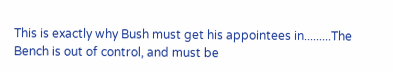This is exactly why Bush must get his appointees in.........The Bench is out of control, and must be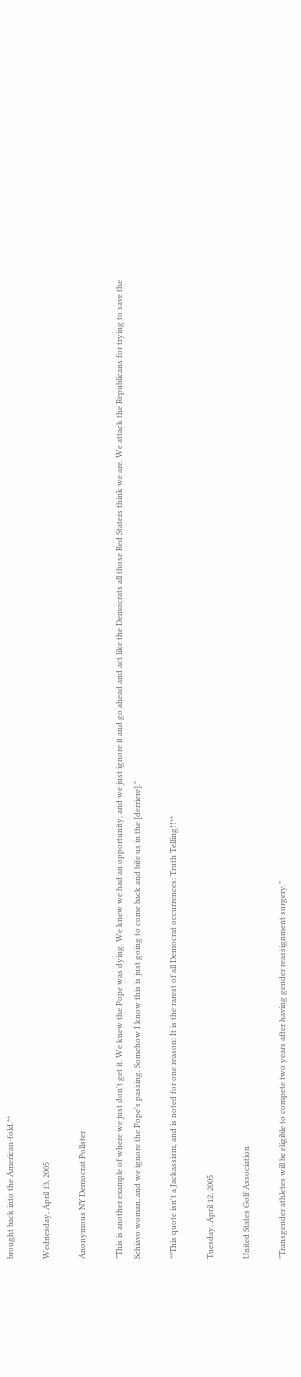brought back into the American-fold.**

Wednesday, April 13, 2005

Anonymous NY Democrat Pollster

"This is another example of where we just don't get it. We knew the Pope was dying. We knew we had an opportunity, and we just ignore it and go ahead and act like the Democrats all those Red Staters think we are. We attack the Republicans for trying to save the Schiavo woman, and we ignore the Pope's passing. Somehow I know this is just going to come back and bite us in the [derriere]."

**This quote isn't a Jackassism, and is noted for one reason: It is the rarest of all Democrat occurrences: Truth Telling!!**

Tuesday, April 12, 2005

United States Golf Association

"Transgender athletes will be eligible to compete two years after having gender reassignment surgery."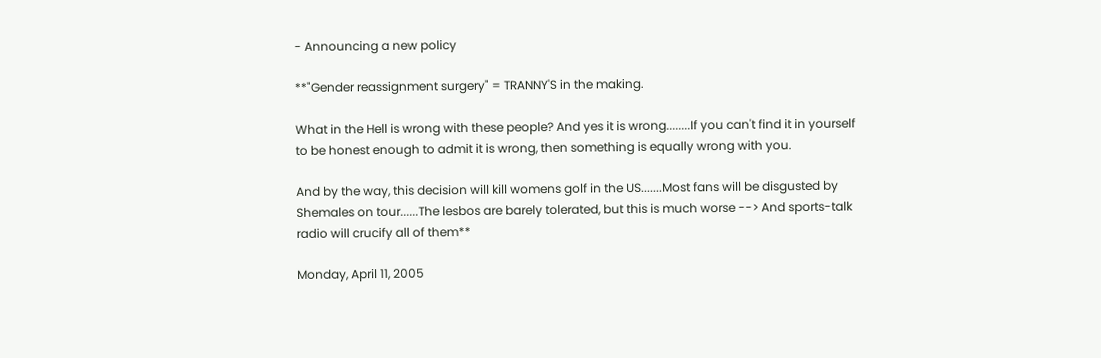- Announcing a new policy

**"Gender reassignment surgery" = TRANNY'S in the making.

What in the Hell is wrong with these people? And yes it is wrong........If you can't find it in yourself to be honest enough to admit it is wrong, then something is equally wrong with you.

And by the way, this decision will kill womens golf in the US.......Most fans will be disgusted by Shemales on tour......The lesbos are barely tolerated, but this is much worse --> And sports-talk radio will crucify all of them**

Monday, April 11, 2005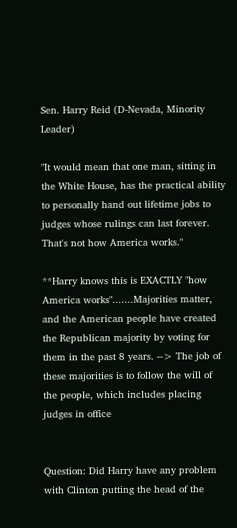Sen. Harry Reid (D-Nevada, Minority Leader)

"It would mean that one man, sitting in the White House, has the practical ability to personally hand out lifetime jobs to judges whose rulings can last forever. That's not how America works."

**Harry knows this is EXACTLY "how America works".......Majorities matter, and the American people have created the Republican majority by voting for them in the past 8 years. --> The job of these majorities is to follow the will of the people, which includes placing judges in office


Question: Did Harry have any problem with Clinton putting the head of the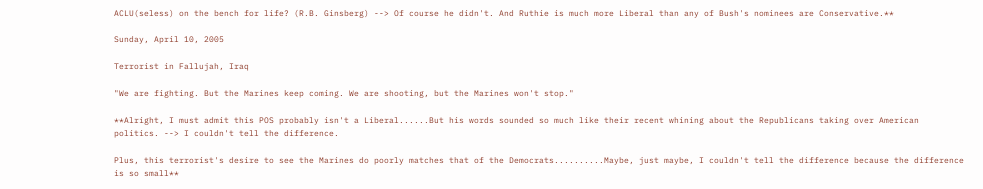ACLU(seless) on the bench for life? (R.B. Ginsberg) --> Of course he didn't. And Ruthie is much more Liberal than any of Bush's nominees are Conservative.**

Sunday, April 10, 2005

Terrorist in Fallujah, Iraq

"We are fighting. But the Marines keep coming. We are shooting, but the Marines won't stop."

**Alright, I must admit this POS probably isn't a Liberal......But his words sounded so much like their recent whining about the Republicans taking over American politics. --> I couldn't tell the difference.

Plus, this terrorist's desire to see the Marines do poorly matches that of the Democrats..........Maybe, just maybe, I couldn't tell the difference because the difference is so small**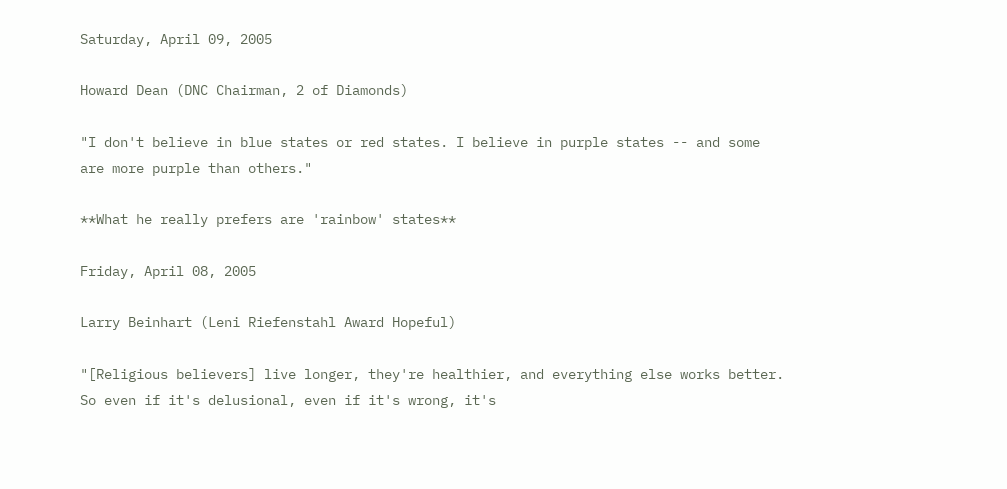Saturday, April 09, 2005

Howard Dean (DNC Chairman, 2 of Diamonds)

"I don't believe in blue states or red states. I believe in purple states -- and some are more purple than others."

**What he really prefers are 'rainbow' states**

Friday, April 08, 2005

Larry Beinhart (Leni Riefenstahl Award Hopeful)

"[Religious believers] live longer, they're healthier, and everything else works better. So even if it's delusional, even if it's wrong, it's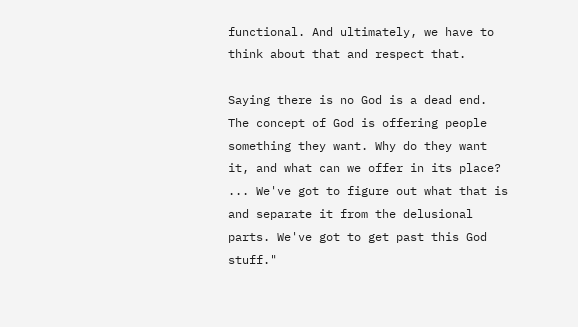functional. And ultimately, we have to think about that and respect that.

Saying there is no God is a dead end. The concept of God is offering people something they want. Why do they want it, and what can we offer in its place? ... We've got to figure out what that is and separate it from the delusional parts. We've got to get past this God stuff."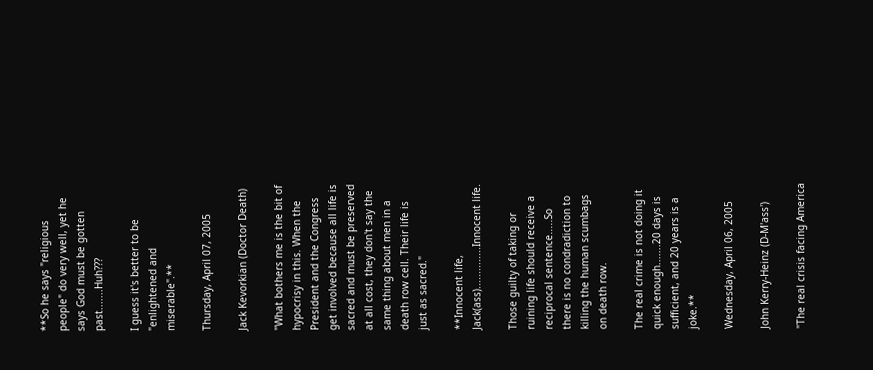**So he says "religious people" do very well, yet he says God must be gotten past.......Huh???

I guess it's better to be "enlightened and miserable".**

Thursday, April 07, 2005

Jack Kevorkian (Doctor Death)

"What bothers me is the bit of hypocrisy in this. When the President and the Congress get involved because all life is sacred and must be preserved at all cost, they don't say the same thing about men in a death row cell. Their life is just as sacred."

**Innocent life, Jack(ass)..............Innocent life.

Those guilty of taking or ruining life should receive a reciprocal sentence.....So there is no condradiction to killing the human scumbags on death row.

The real crime is not doing it quick enough.......20 days is sufficient, and 20 years is a joke.**

Wednesday, April 06, 2005

John Kerry-Heinz (D-M'ass')

"The real crisis facing America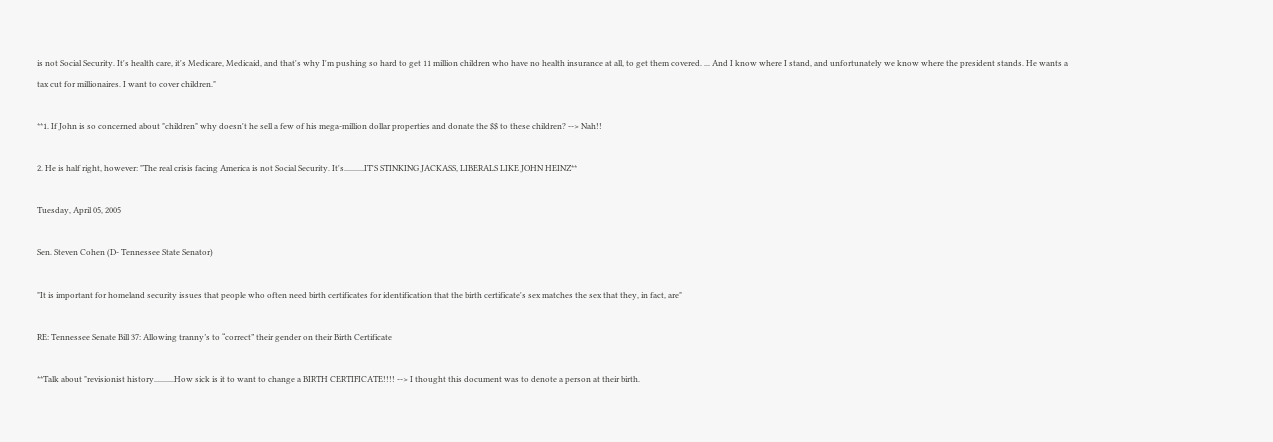is not Social Security. It's health care, it's Medicare, Medicaid, and that's why I'm pushing so hard to get 11 million children who have no health insurance at all, to get them covered. ... And I know where I stand, and unfortunately we know where the president stands. He wants a tax cut for millionaires. I want to cover children."

**1. If John is so concerned about "children" why doesn't he sell a few of his mega-million dollar properties and donate the $$ to these children? --> Nah!!

2. He is half right, however: "The real crisis facing America is not Social Security. It's..........IT'S STINKING JACKASS, LIBERALS LIKE JOHN HEINZ**

Tuesday, April 05, 2005

Sen. Steven Cohen (D- Tennessee State Senator)

"It is important for homeland security issues that people who often need birth certificates for identification that the birth certificate's sex matches the sex that they, in fact, are"

RE: Tennessee Senate Bill 37: Allowing tranny’s to “correct” their gender on their Birth Certificate

**Talk about "revisionist history..........How sick is it to want to change a BIRTH CERTIFICATE!!!! --> I thought this document was to denote a person at their birth.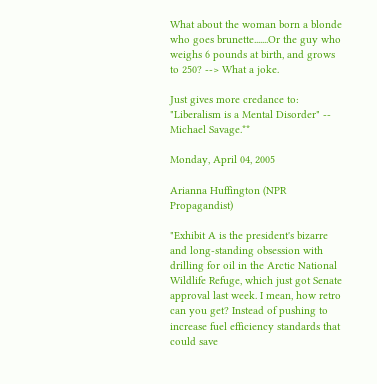What about the woman born a blonde who goes brunette.......Or the guy who weighs 6 pounds at birth, and grows to 250? --> What a joke.

Just gives more credance to: "Liberalism is a Mental Disorder" -- Michael Savage.**

Monday, April 04, 2005

Arianna Huffington (NPR Propagandist)

"Exhibit A is the president's bizarre and long-standing obsession with drilling for oil in the Arctic National Wildlife Refuge, which just got Senate approval last week. I mean, how retro can you get? Instead of pushing to increase fuel efficiency standards that could save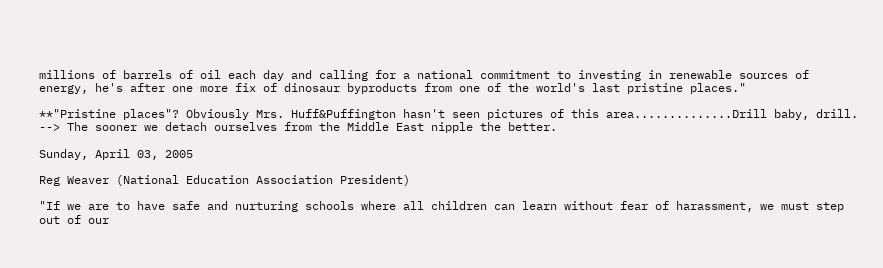millions of barrels of oil each day and calling for a national commitment to investing in renewable sources of energy, he's after one more fix of dinosaur byproducts from one of the world's last pristine places."

**"Pristine places"? Obviously Mrs. Huff&Puffington hasn't seen pictures of this area..............Drill baby, drill. --> The sooner we detach ourselves from the Middle East nipple the better.

Sunday, April 03, 2005

Reg Weaver (National Education Association President)

"If we are to have safe and nurturing schools where all children can learn without fear of harassment, we must step out of our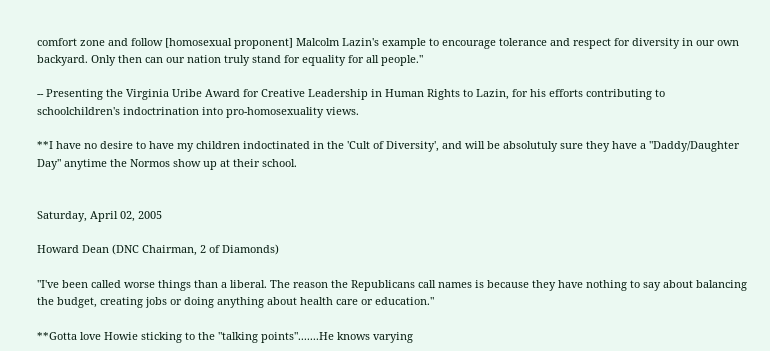comfort zone and follow [homosexual proponent] Malcolm Lazin's example to encourage tolerance and respect for diversity in our own backyard. Only then can our nation truly stand for equality for all people."

-- Presenting the Virginia Uribe Award for Creative Leadership in Human Rights to Lazin, for his efforts contributing to schoolchildren's indoctrination into pro-homosexuality views.

**I have no desire to have my children indoctinated in the 'Cult of Diversity', and will be absolutuly sure they have a "Daddy/Daughter Day" anytime the Normos show up at their school.


Saturday, April 02, 2005

Howard Dean (DNC Chairman, 2 of Diamonds)

"I've been called worse things than a liberal. The reason the Republicans call names is because they have nothing to say about balancing the budget, creating jobs or doing anything about health care or education."

**Gotta love Howie sticking to the "talking points".......He knows varying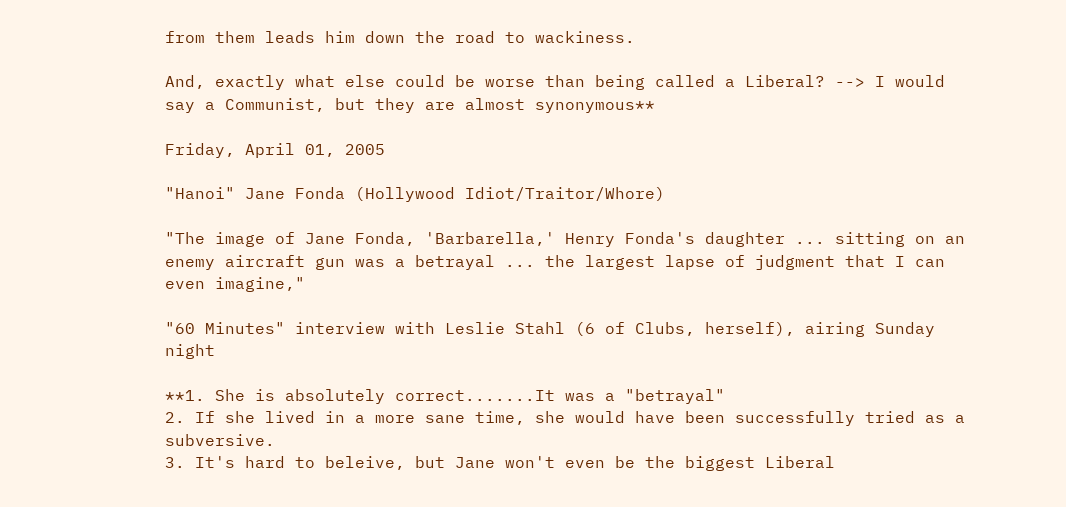from them leads him down the road to wackiness.

And, exactly what else could be worse than being called a Liberal? --> I would say a Communist, but they are almost synonymous**

Friday, April 01, 2005

"Hanoi" Jane Fonda (Hollywood Idiot/Traitor/Whore)

"The image of Jane Fonda, 'Barbarella,' Henry Fonda's daughter ... sitting on an enemy aircraft gun was a betrayal ... the largest lapse of judgment that I can even imagine,"

"60 Minutes" interview with Leslie Stahl (6 of Clubs, herself), airing Sunday night

**1. She is absolutely correct.......It was a "betrayal"
2. If she lived in a more sane time, she would have been successfully tried as a subversive.
3. It's hard to beleive, but Jane won't even be the biggest Liberal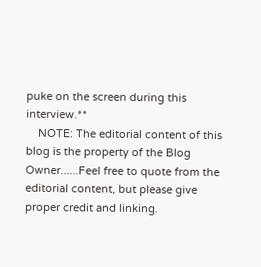puke on the screen during this interview.**
    NOTE: The editorial content of this blog is the property of the Blog Owner......Feel free to quote from the editorial content, but please give proper credit and linking.